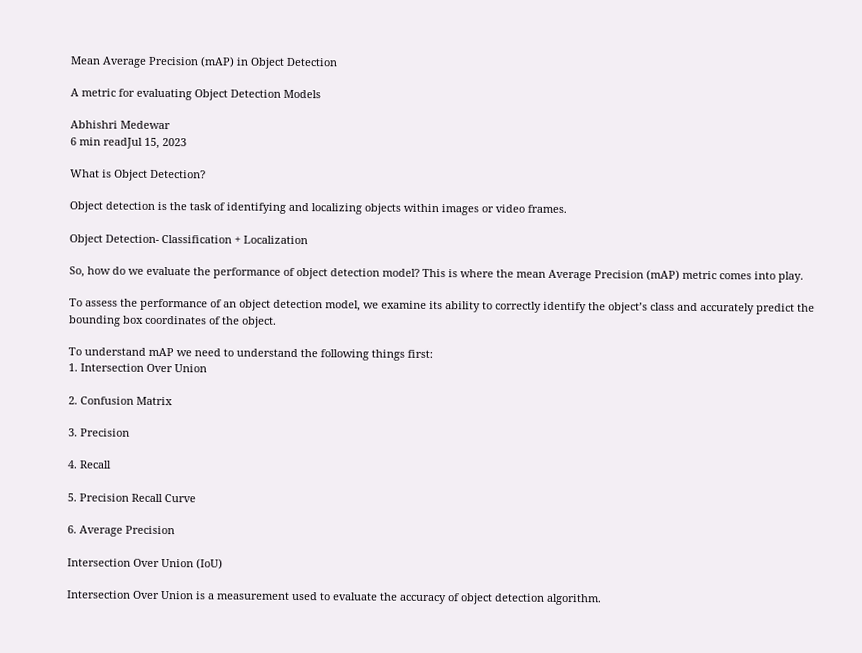Mean Average Precision (mAP) in Object Detection

A metric for evaluating Object Detection Models

Abhishri Medewar
6 min readJul 15, 2023

What is Object Detection?

Object detection is the task of identifying and localizing objects within images or video frames.

Object Detection- Classification + Localization

So, how do we evaluate the performance of object detection model? This is where the mean Average Precision (mAP) metric comes into play.

To assess the performance of an object detection model, we examine its ability to correctly identify the object’s class and accurately predict the bounding box coordinates of the object.

To understand mAP we need to understand the following things first:
1. Intersection Over Union

2. Confusion Matrix

3. Precision

4. Recall

5. Precision Recall Curve

6. Average Precision

Intersection Over Union (IoU)

Intersection Over Union is a measurement used to evaluate the accuracy of object detection algorithm.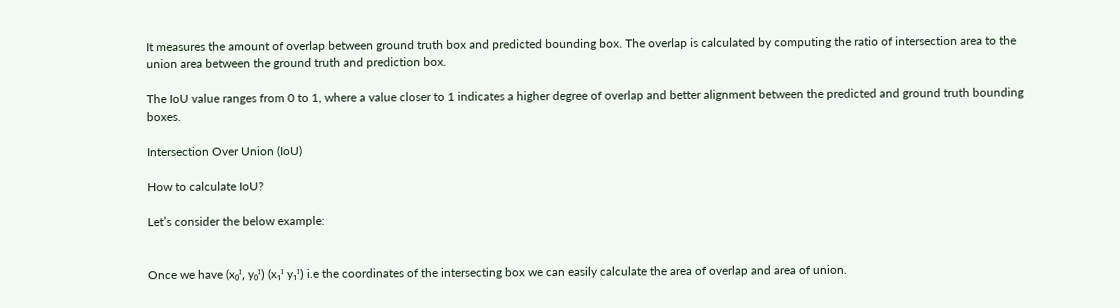It measures the amount of overlap between ground truth box and predicted bounding box. The overlap is calculated by computing the ratio of intersection area to the union area between the ground truth and prediction box.

The IoU value ranges from 0 to 1, where a value closer to 1 indicates a higher degree of overlap and better alignment between the predicted and ground truth bounding boxes.

Intersection Over Union (IoU)

How to calculate IoU?

Let’s consider the below example:


Once we have (x₀ᴵ, y₀ᴵ) (x₁ᴵ y₁ᴵ) i.e the coordinates of the intersecting box we can easily calculate the area of overlap and area of union.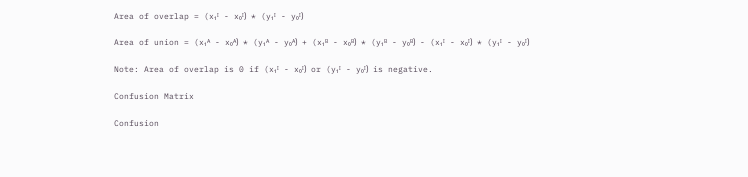Area of overlap = (x₁ᴵ - x₀ᴵ) * (y₁ᴵ - y₀ᴵ)

Area of union = (x₁ᴬ - x₀ᴬ) * (y₁ᴬ - y₀ᴬ) + (x₁ᴮ - x₀ᴮ) * (y₁ᴮ - y₀ᴮ) - (x₁ᴵ - x₀ᴵ) * (y₁ᴵ - y₀ᴵ)

Note: Area of overlap is 0 if (x₁ᴵ - x₀ᴵ) or (y₁ᴵ - y₀ᴵ) is negative.

Confusion Matrix

Confusion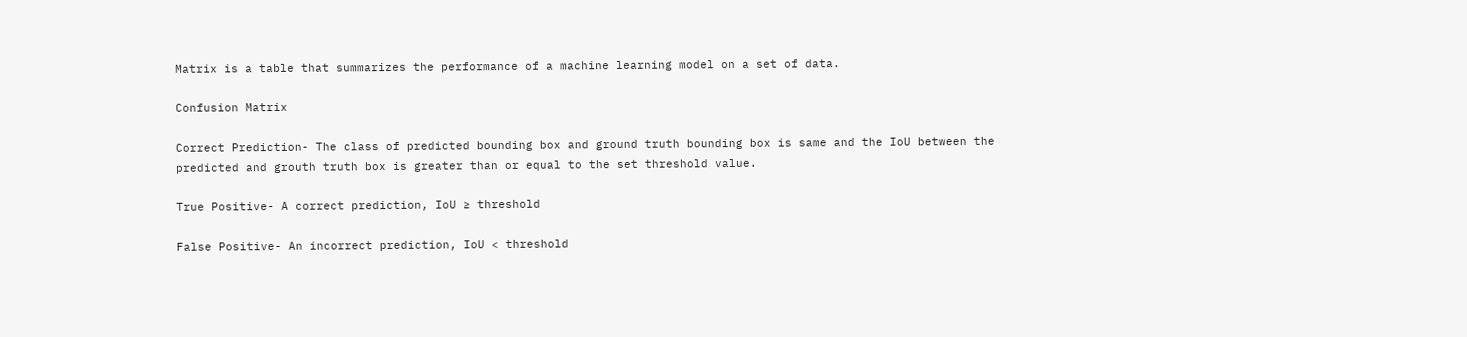Matrix is a table that summarizes the performance of a machine learning model on a set of data.

Confusion Matrix

Correct Prediction- The class of predicted bounding box and ground truth bounding box is same and the IoU between the predicted and grouth truth box is greater than or equal to the set threshold value.

True Positive- A correct prediction, IoU ≥ threshold

False Positive- An incorrect prediction, IoU < threshold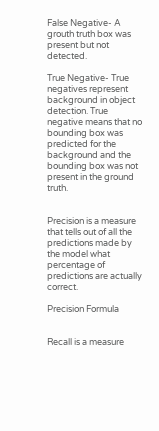False Negative- A grouth truth box was present but not detected.

True Negative- True negatives represent background in object detection. True negative means that no bounding box was predicted for the background and the bounding box was not present in the ground truth.


Precision is a measure that tells out of all the predictions made by the model what percentage of predictions are actually correct.

Precision Formula


Recall is a measure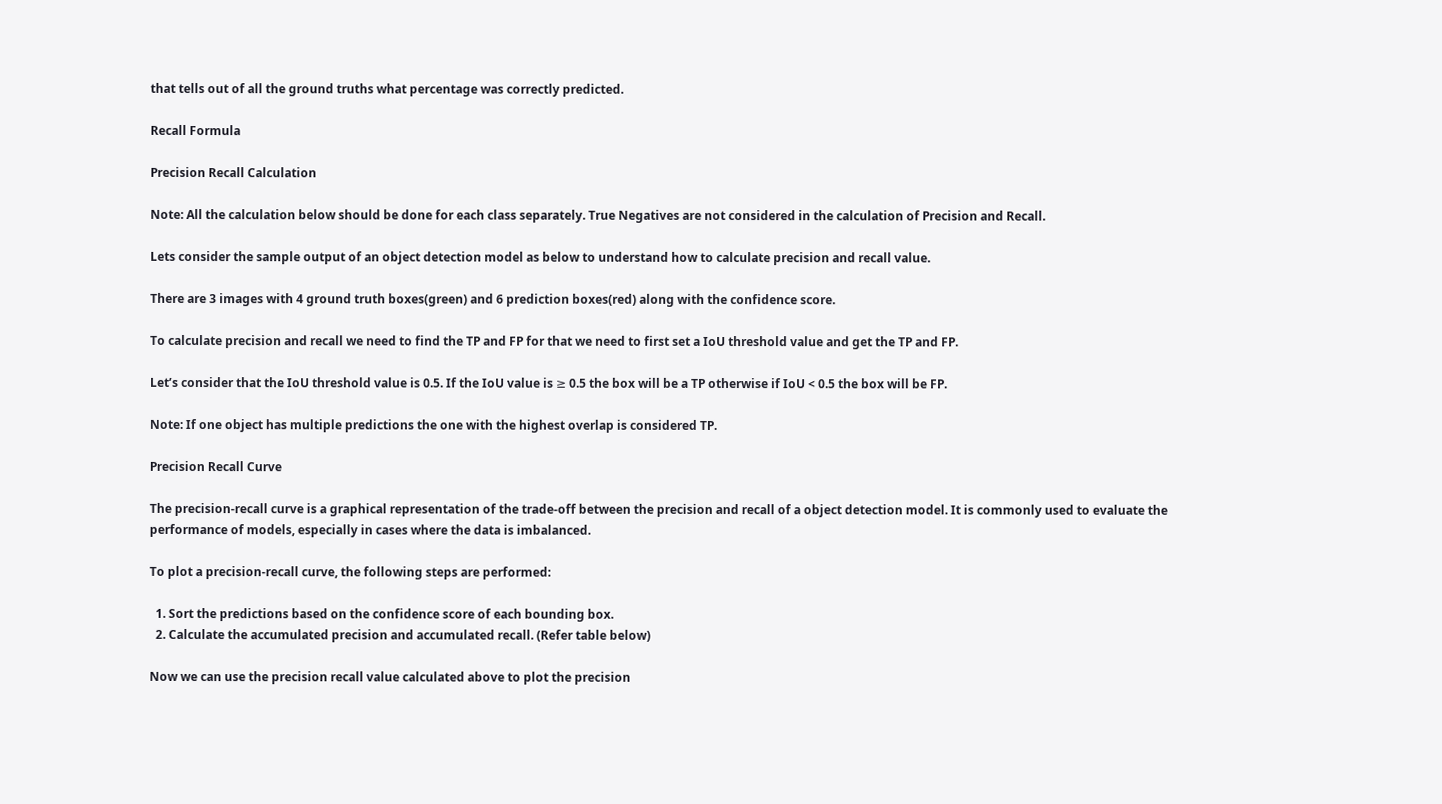that tells out of all the ground truths what percentage was correctly predicted.

Recall Formula

Precision Recall Calculation

Note: All the calculation below should be done for each class separately. True Negatives are not considered in the calculation of Precision and Recall.

Lets consider the sample output of an object detection model as below to understand how to calculate precision and recall value.

There are 3 images with 4 ground truth boxes(green) and 6 prediction boxes(red) along with the confidence score.

To calculate precision and recall we need to find the TP and FP for that we need to first set a IoU threshold value and get the TP and FP.

Let’s consider that the IoU threshold value is 0.5. If the IoU value is ≥ 0.5 the box will be a TP otherwise if IoU < 0.5 the box will be FP.

Note: If one object has multiple predictions the one with the highest overlap is considered TP.

Precision Recall Curve

The precision-recall curve is a graphical representation of the trade-off between the precision and recall of a object detection model. It is commonly used to evaluate the performance of models, especially in cases where the data is imbalanced.

To plot a precision-recall curve, the following steps are performed:

  1. Sort the predictions based on the confidence score of each bounding box.
  2. Calculate the accumulated precision and accumulated recall. (Refer table below)

Now we can use the precision recall value calculated above to plot the precision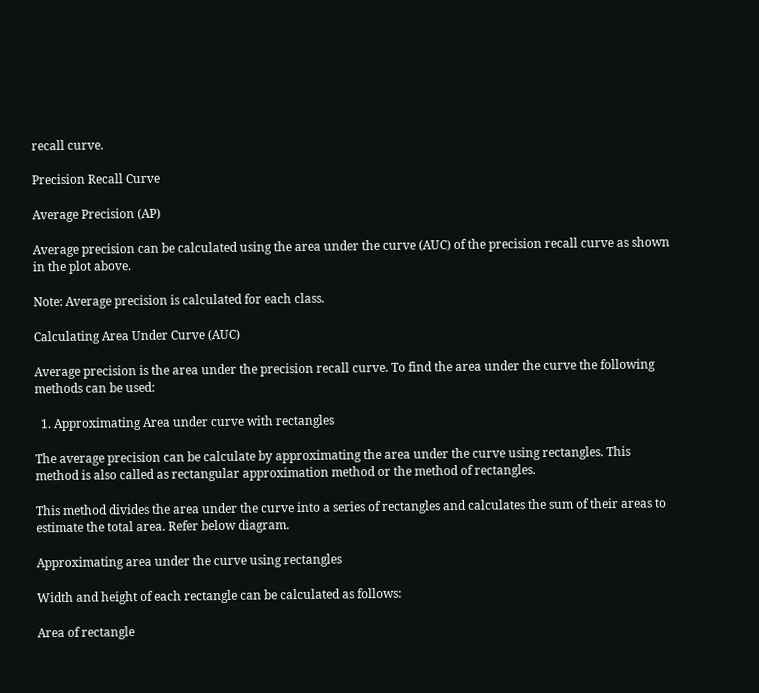recall curve.

Precision Recall Curve

Average Precision (AP)

Average precision can be calculated using the area under the curve (AUC) of the precision recall curve as shown in the plot above.

Note: Average precision is calculated for each class.

Calculating Area Under Curve (AUC)

Average precision is the area under the precision recall curve. To find the area under the curve the following methods can be used:

  1. Approximating Area under curve with rectangles

The average precision can be calculate by approximating the area under the curve using rectangles. This method is also called as rectangular approximation method or the method of rectangles.

This method divides the area under the curve into a series of rectangles and calculates the sum of their areas to estimate the total area. Refer below diagram.

Approximating area under the curve using rectangles

Width and height of each rectangle can be calculated as follows:

Area of rectangle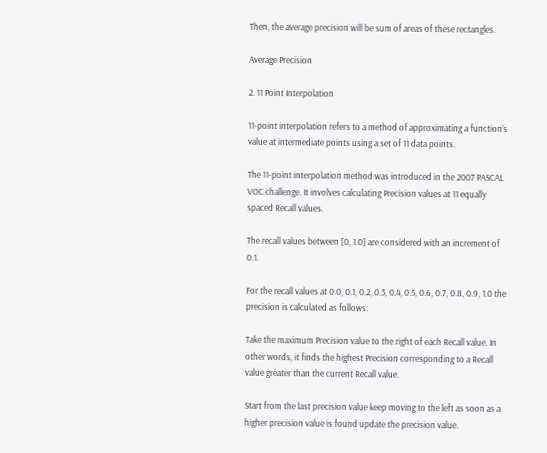Then, the average precision will be sum of areas of these rectangles.

Average Precision

2. 11 Point Interpolation

11-point interpolation refers to a method of approximating a function’s value at intermediate points using a set of 11 data points.

The 11-point interpolation method was introduced in the 2007 PASCAL VOC challenge. It involves calculating Precision values at 11 equally spaced Recall values.

The recall values between [0, 1.0] are considered with an increment of 0.1.

For the recall values at 0.0, 0.1, 0.2, 0.3, 0.4, 0.5, 0.6, 0.7, 0.8, 0.9, 1.0 the precision is calculated as follows:

Take the maximum Precision value to the right of each Recall value. In other words, it finds the highest Precision corresponding to a Recall value greater than the current Recall value.

Start from the last precision value keep moving to the left as soon as a higher precision value is found update the precision value.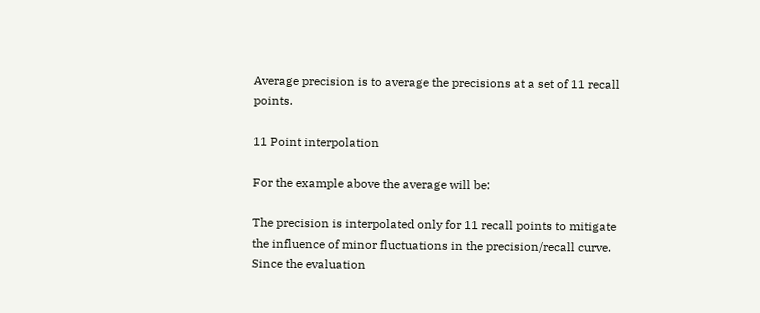Average precision is to average the precisions at a set of 11 recall points.

11 Point interpolation

For the example above the average will be:

The precision is interpolated only for 11 recall points to mitigate the influence of minor fluctuations in the precision/recall curve. Since the evaluation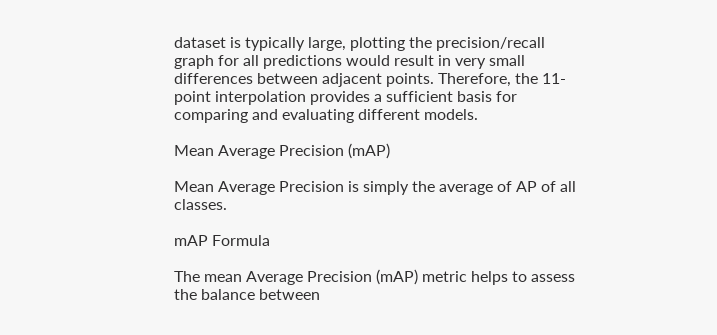dataset is typically large, plotting the precision/recall graph for all predictions would result in very small differences between adjacent points. Therefore, the 11-point interpolation provides a sufficient basis for comparing and evaluating different models.

Mean Average Precision (mAP)

Mean Average Precision is simply the average of AP of all classes.

mAP Formula

The mean Average Precision (mAP) metric helps to assess the balance between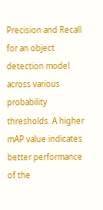Precision and Recall for an object detection model across various probability thresholds. A higher mAP value indicates better performance of the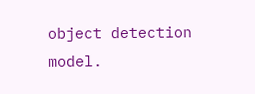object detection model.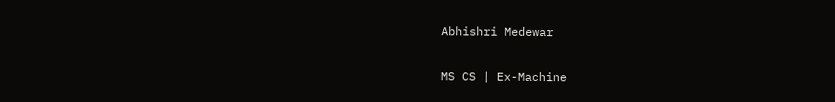Abhishri Medewar

MS CS | Ex-Machine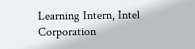Learning Intern, Intel Corporation